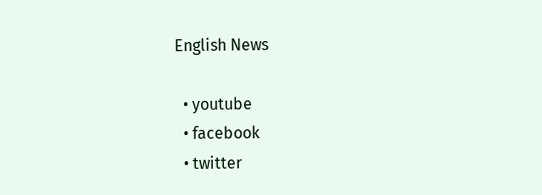English News

  • youtube
  • facebook
  • twitter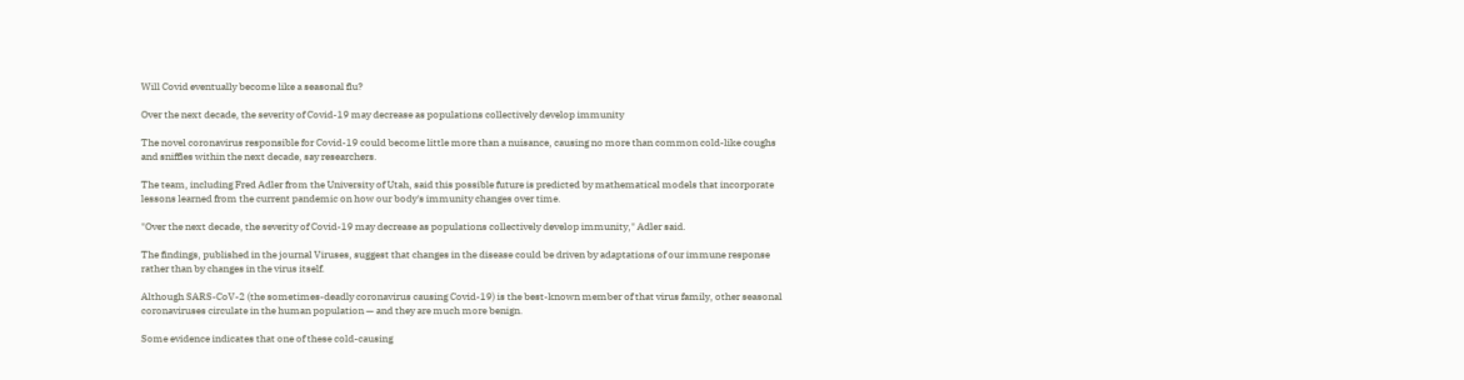Will Covid eventually become like a seasonal flu?

Over the next decade, the severity of Covid-19 may decrease as populations collectively develop immunity

The novel coronavirus responsible for Covid-19 could become little more than a nuisance, causing no more than common cold-like coughs and sniffles within the next decade, say researchers.

The team, including Fred Adler from the University of Utah, said this possible future is predicted by mathematical models that incorporate lessons learned from the current pandemic on how our body's immunity changes over time.

"Over the next decade, the severity of Covid-19 may decrease as populations collectively develop immunity," Adler said.

The findings, published in the journal Viruses, suggest that changes in the disease could be driven by adaptations of our immune response rather than by changes in the virus itself.

Although SARS-CoV-2 (the sometimes-deadly coronavirus causing Covid-19) is the best-known member of that virus family, other seasonal coronaviruses circulate in the human population — and they are much more benign.

Some evidence indicates that one of these cold-causing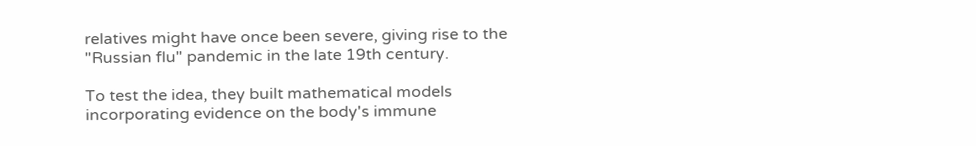relatives might have once been severe, giving rise to the "Russian flu" pandemic in the late 19th century.

To test the idea, they built mathematical models incorporating evidence on the body's immune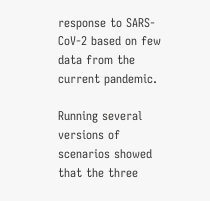response to SARS-CoV-2 based on few data from the current pandemic.

Running several versions of scenarios showed that the three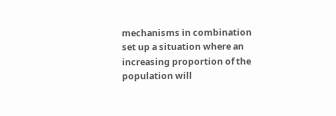mechanisms in combination set up a situation where an increasing proportion of the population will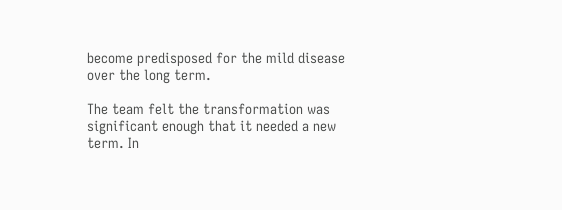become predisposed for the mild disease over the long term.

The team felt the transformation was significant enough that it needed a new term. In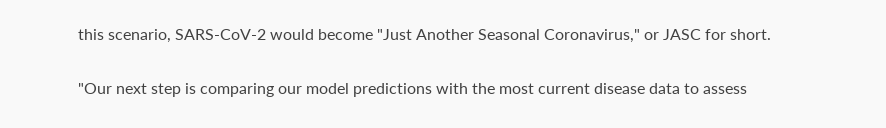this scenario, SARS-CoV-2 would become "Just Another Seasonal Coronavirus," or JASC for short.

"Our next step is comparing our model predictions with the most current disease data to assess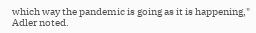which way the pandemic is going as it is happening," Adler noted.